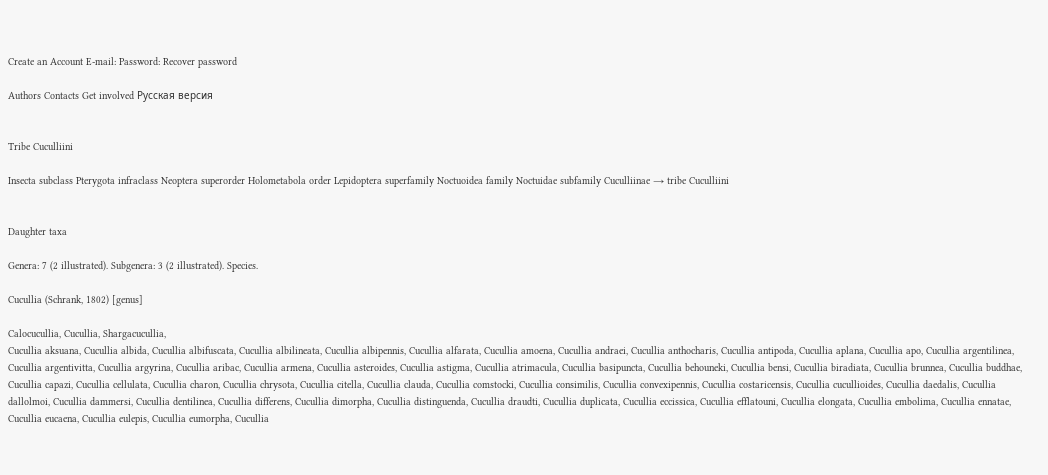Create an Account E-mail: Password: Recover password

Authors Contacts Get involved Русская версия


Tribe Cuculliini

Insecta subclass Pterygota infraclass Neoptera superorder Holometabola order Lepidoptera superfamily Noctuoidea family Noctuidae subfamily Cuculliinae → tribe Cuculliini


Daughter taxa

Genera: 7 (2 illustrated). Subgenera: 3 (2 illustrated). Species.

Cucullia (Schrank, 1802) [genus]

Calocucullia, Cucullia, Shargacucullia,
Cucullia aksuana, Cucullia albida, Cucullia albifuscata, Cucullia albilineata, Cucullia albipennis, Cucullia alfarata, Cucullia amoena, Cucullia andraei, Cucullia anthocharis, Cucullia antipoda, Cucullia aplana, Cucullia apo, Cucullia argentilinea, Cucullia argentivitta, Cucullia argyrina, Cucullia aribac, Cucullia armena, Cucullia asteroides, Cucullia astigma, Cucullia atrimacula, Cucullia basipuncta, Cucullia behouneki, Cucullia bensi, Cucullia biradiata, Cucullia brunnea, Cucullia buddhae, Cucullia capazi, Cucullia cellulata, Cucullia charon, Cucullia chrysota, Cucullia citella, Cucullia clauda, Cucullia comstocki, Cucullia consimilis, Cucullia convexipennis, Cucullia costaricensis, Cucullia cucullioides, Cucullia daedalis, Cucullia dallolmoi, Cucullia dammersi, Cucullia dentilinea, Cucullia differens, Cucullia dimorpha, Cucullia distinguenda, Cucullia draudti, Cucullia duplicata, Cucullia eccissica, Cucullia efflatouni, Cucullia elongata, Cucullia embolima, Cucullia ennatae, Cucullia eucaena, Cucullia eulepis, Cucullia eumorpha, Cucullia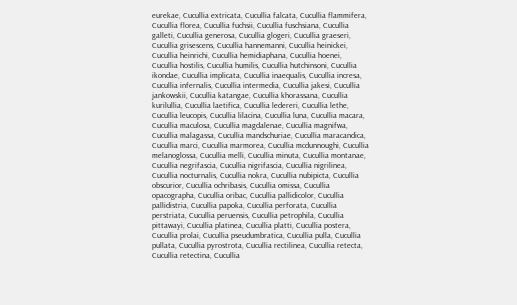eurekae, Cucullia extricata, Cucullia falcata, Cucullia flammifera, Cucullia florea, Cucullia fuchsii, Cucullia fuschsiana, Cucullia galleti, Cucullia generosa, Cucullia glogeri, Cucullia graeseri, Cucullia grisescens, Cucullia hannemanni, Cucullia heinickei, Cucullia heinrichi, Cucullia hemidiaphana, Cucullia hoenei, Cucullia hostilis, Cucullia humilis, Cucullia hutchinsoni, Cucullia ikondae, Cucullia implicata, Cucullia inaequalis, Cucullia incresa, Cucullia infernalis, Cucullia intermedia, Cucullia jakesi, Cucullia jankowskii, Cucullia katangae, Cucullia khorassana, Cucullia kurilullia, Cucullia laetifica, Cucullia ledereri, Cucullia lethe, Cucullia leucopis, Cucullia lilacina, Cucullia luna, Cucullia macara, Cucullia maculosa, Cucullia magdalenae, Cucullia magnifwa, Cucullia malagassa, Cucullia mandschuriae, Cucullia maracandica, Cucullia marci, Cucullia marmorea, Cucullia mcdunnoughi, Cucullia melanoglossa, Cucullia melli, Cucullia minuta, Cucullia montanae, Cucullia negrifascia, Cucullia nigrifascia, Cucullia nigrilinea, Cucullia nocturnalis, Cucullia nokra, Cucullia nubipicta, Cucullia obscurior, Cucullia ochribasis, Cucullia omissa, Cucullia opacographa, Cucullia oribac, Cucullia pallidicolor, Cucullia pallidistria, Cucullia papoka, Cucullia perforata, Cucullia perstriata, Cucullia peruensis, Cucullia petrophila, Cucullia pittawayi, Cucullia platinea, Cucullia platti, Cucullia postera, Cucullia prolai, Cucullia pseudumbratica, Cucullia pulla, Cucullia pullata, Cucullia pyrostrota, Cucullia rectilinea, Cucullia retecta, Cucullia retectina, Cucullia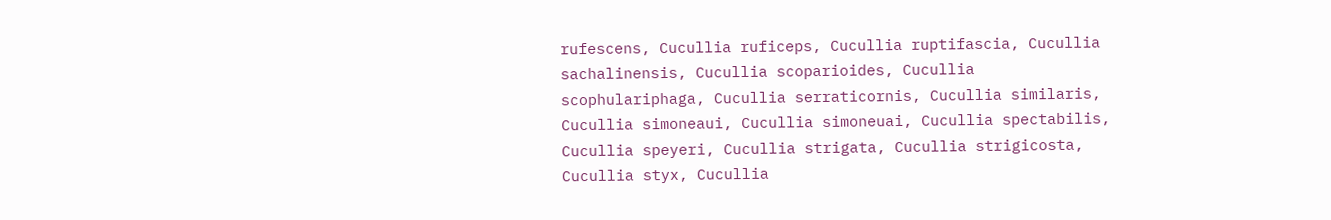rufescens, Cucullia ruficeps, Cucullia ruptifascia, Cucullia sachalinensis, Cucullia scoparioides, Cucullia scophulariphaga, Cucullia serraticornis, Cucullia similaris, Cucullia simoneaui, Cucullia simoneuai, Cucullia spectabilis, Cucullia speyeri, Cucullia strigata, Cucullia strigicosta, Cucullia styx, Cucullia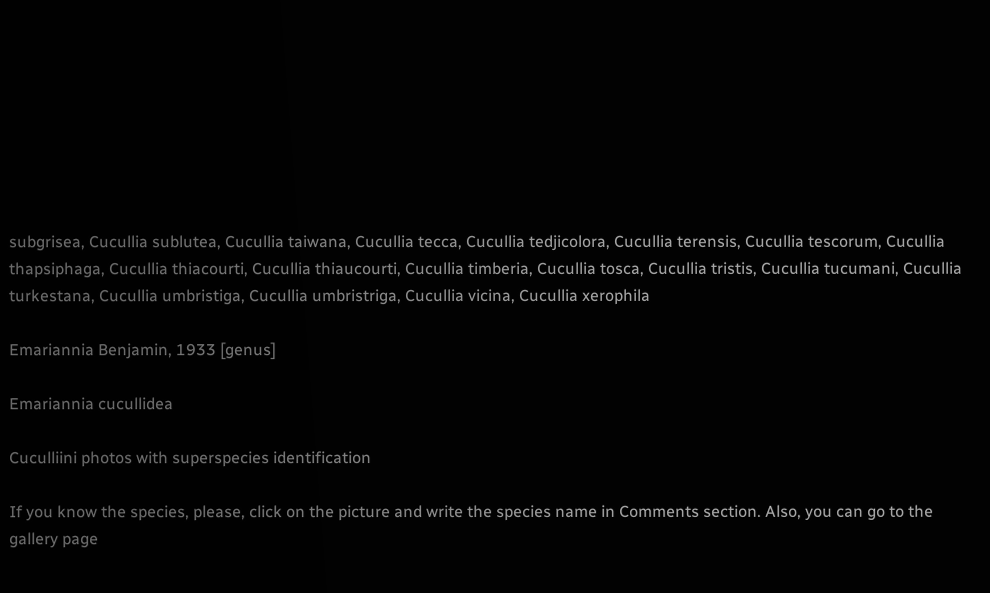subgrisea, Cucullia sublutea, Cucullia taiwana, Cucullia tecca, Cucullia tedjicolora, Cucullia terensis, Cucullia tescorum, Cucullia thapsiphaga, Cucullia thiacourti, Cucullia thiaucourti, Cucullia timberia, Cucullia tosca, Cucullia tristis, Cucullia tucumani, Cucullia turkestana, Cucullia umbristiga, Cucullia umbristriga, Cucullia vicina, Cucullia xerophila

Emariannia Benjamin, 1933 [genus]

Emariannia cucullidea

Cuculliini photos with superspecies identification

If you know the species, please, click on the picture and write the species name in Comments section. Also, you can go to the gallery page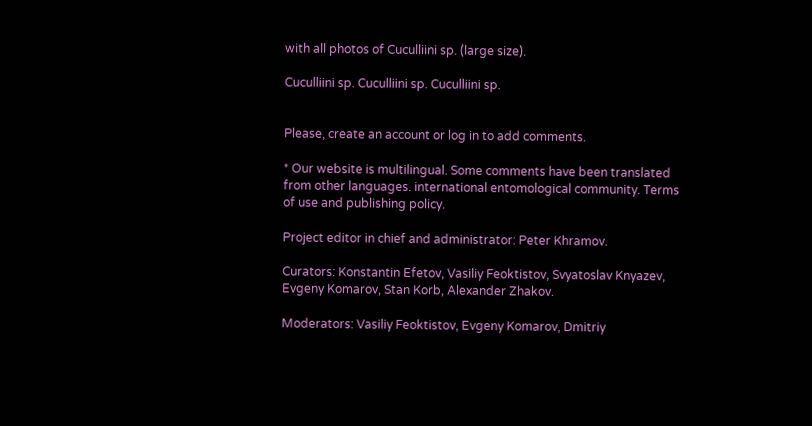with all photos of Cuculliini sp. (large size).

Cuculliini sp. Cuculliini sp. Cuculliini sp.


Please, create an account or log in to add comments.

* Our website is multilingual. Some comments have been translated from other languages. international entomological community. Terms of use and publishing policy.

Project editor in chief and administrator: Peter Khramov.

Curators: Konstantin Efetov, Vasiliy Feoktistov, Svyatoslav Knyazev, Evgeny Komarov, Stan Korb, Alexander Zhakov.

Moderators: Vasiliy Feoktistov, Evgeny Komarov, Dmitriy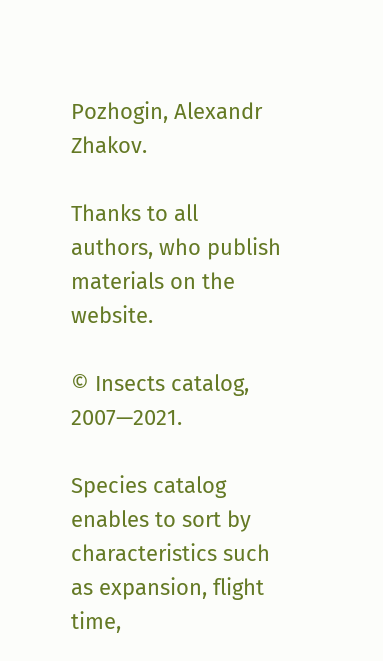Pozhogin, Alexandr Zhakov.

Thanks to all authors, who publish materials on the website.

© Insects catalog, 2007—2021.

Species catalog enables to sort by characteristics such as expansion, flight time,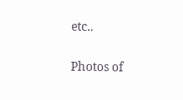etc..

Photos of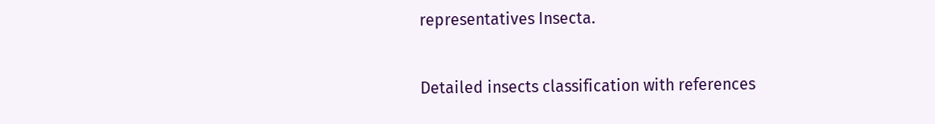representatives Insecta.

Detailed insects classification with references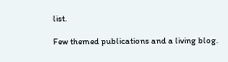list.

Few themed publications and a living blog.